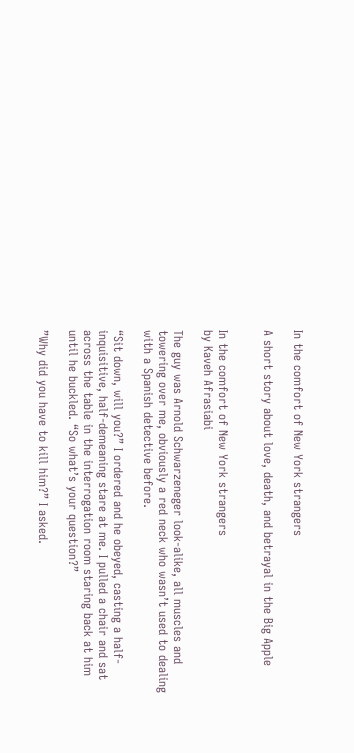In the comfort of New York strangers

A short story about love, death, and betrayal in the Big Apple


In the comfort of New York strangers
by Kaveh Afrasiabi

The guy was Arnold Schwarzeneger look-alike, all muscles and towering over me, obviously a red neck who wasn’t used to dealing with a Spanish detective before.

“Sit down, will you?” I ordered and he obeyed, casting a half-inquisitive, half-demeaning stare at me. I pulled a chair and sat across the table in the interrogation room staring back at him until he buckled. “So what’s your question?”

”Why did you have to kill him?” I asked.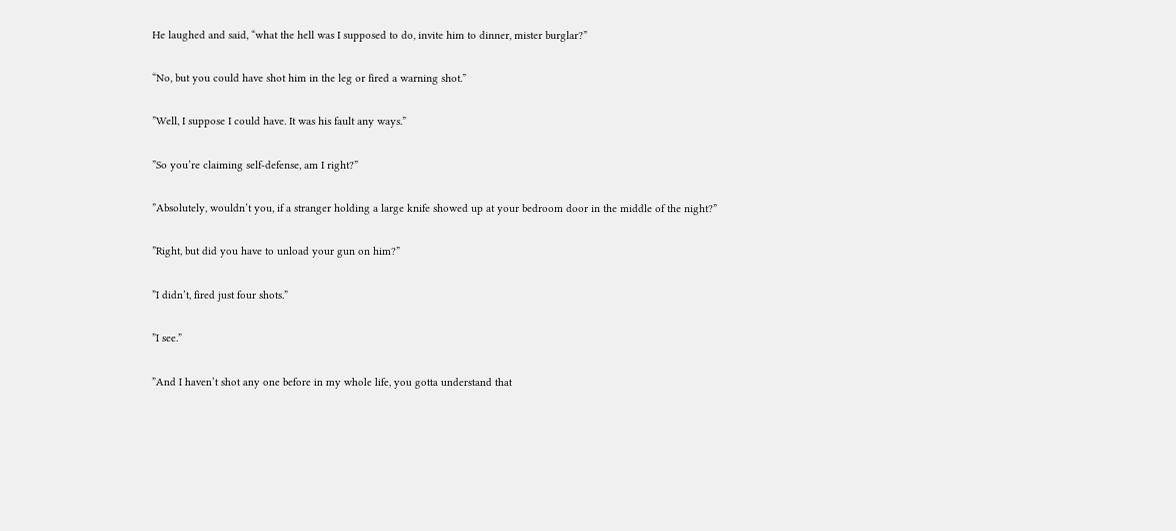He laughed and said, “what the hell was I supposed to do, invite him to dinner, mister burglar?”

“No, but you could have shot him in the leg or fired a warning shot.”

”Well, I suppose I could have. It was his fault any ways.”

”So you’re claiming self-defense, am I right?”

”Absolutely, wouldn’t you, if a stranger holding a large knife showed up at your bedroom door in the middle of the night?”

”Right, but did you have to unload your gun on him?”

”I didn’t, fired just four shots.”

”I see.”

”And I haven’t shot any one before in my whole life, you gotta understand that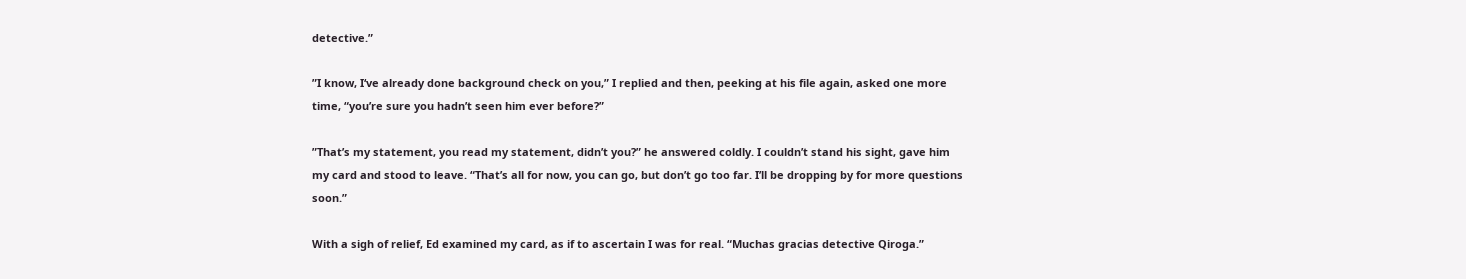detective.”

”I know, I‘ve already done background check on you,” I replied and then, peeking at his file again, asked one more time, “you’re sure you hadn’t seen him ever before?”

”That’s my statement, you read my statement, didn’t you?” he answered coldly. I couldn’t stand his sight, gave him my card and stood to leave. “That’s all for now, you can go, but don’t go too far. I’ll be dropping by for more questions soon.”

With a sigh of relief, Ed examined my card, as if to ascertain I was for real. “Muchas gracias detective Qiroga.”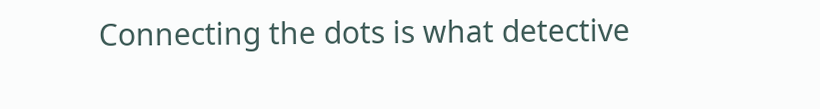Connecting the dots is what detective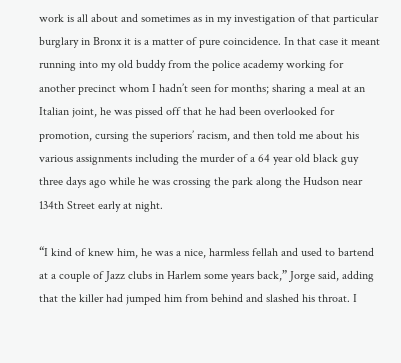work is all about and sometimes as in my investigation of that particular burglary in Bronx it is a matter of pure coincidence. In that case it meant running into my old buddy from the police academy working for another precinct whom I hadn’t seen for months; sharing a meal at an Italian joint, he was pissed off that he had been overlooked for promotion, cursing the superiors’ racism, and then told me about his various assignments including the murder of a 64 year old black guy three days ago while he was crossing the park along the Hudson near 134th Street early at night.

“I kind of knew him, he was a nice, harmless fellah and used to bartend at a couple of Jazz clubs in Harlem some years back,” Jorge said, adding that the killer had jumped him from behind and slashed his throat. I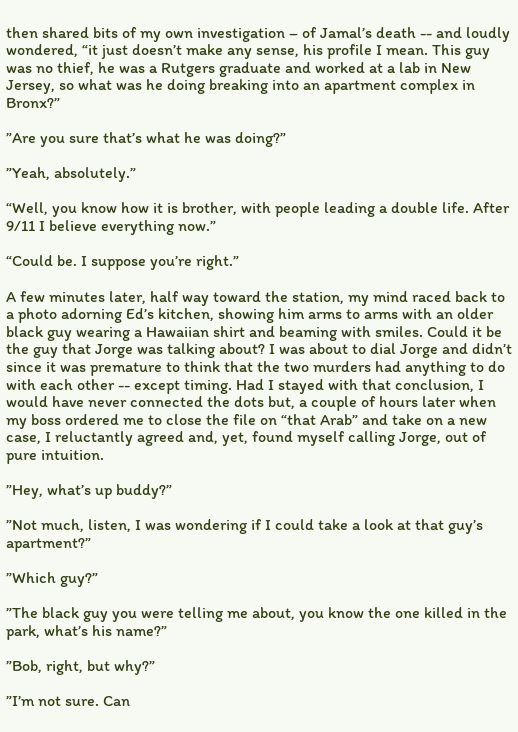then shared bits of my own investigation – of Jamal’s death -- and loudly wondered, “it just doesn’t make any sense, his profile I mean. This guy was no thief, he was a Rutgers graduate and worked at a lab in New Jersey, so what was he doing breaking into an apartment complex in Bronx?”

”Are you sure that’s what he was doing?”

”Yeah, absolutely.”

“Well, you know how it is brother, with people leading a double life. After 9/11 I believe everything now.”

“Could be. I suppose you’re right.”

A few minutes later, half way toward the station, my mind raced back to a photo adorning Ed’s kitchen, showing him arms to arms with an older black guy wearing a Hawaiian shirt and beaming with smiles. Could it be the guy that Jorge was talking about? I was about to dial Jorge and didn’t since it was premature to think that the two murders had anything to do with each other -- except timing. Had I stayed with that conclusion, I would have never connected the dots but, a couple of hours later when my boss ordered me to close the file on “that Arab” and take on a new case, I reluctantly agreed and, yet, found myself calling Jorge, out of pure intuition.

”Hey, what’s up buddy?”

”Not much, listen, I was wondering if I could take a look at that guy’s apartment?”

”Which guy?”

”The black guy you were telling me about, you know the one killed in the park, what’s his name?”

”Bob, right, but why?”

”I’m not sure. Can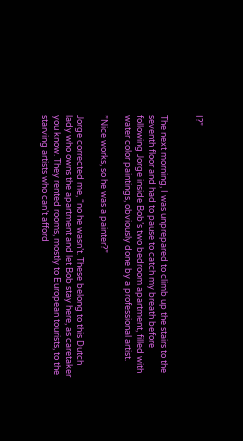I?”


The next morning, I was unprepared to climb up the stairs to the seventh floor and had to pause to catch my breath before following Jorge inside Bob’s two bedroom apartment, filled with water color paintings, obviously done by a professional artist.

”Nice works, so he was a painter?”

Jorge corrected me, “no he wasn’t. These belong to this Dutch lady who owns the apartment and let Bob stay here, as caretaker you know. They rented rooms, mostly to European tourists, to the starving artists who can’t afford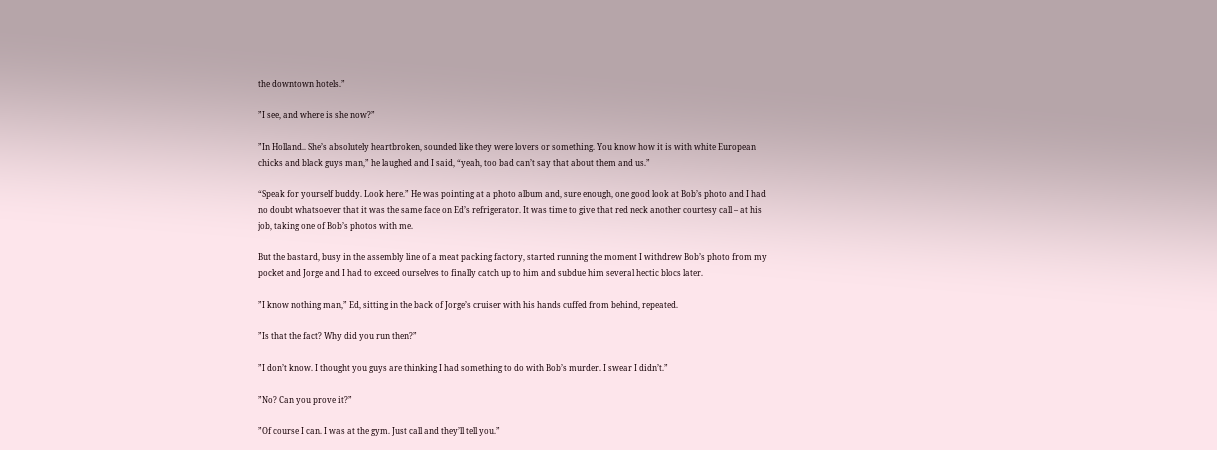the downtown hotels.”

”I see, and where is she now?”

”In Holland.. She’s absolutely heartbroken, sounded like they were lovers or something. You know how it is with white European chicks and black guys man,” he laughed and I said, “yeah, too bad can’t say that about them and us.”

“Speak for yourself buddy. Look here.” He was pointing at a photo album and, sure enough, one good look at Bob’s photo and I had no doubt whatsoever that it was the same face on Ed’s refrigerator. It was time to give that red neck another courtesy call – at his job, taking one of Bob’s photos with me.

But the bastard, busy in the assembly line of a meat packing factory, started running the moment I withdrew Bob’s photo from my pocket and Jorge and I had to exceed ourselves to finally catch up to him and subdue him several hectic blocs later.

”I know nothing man,” Ed, sitting in the back of Jorge’s cruiser with his hands cuffed from behind, repeated.

”Is that the fact? Why did you run then?”

”I don’t know. I thought you guys are thinking I had something to do with Bob’s murder. I swear I didn’t.”

”No? Can you prove it?”

”Of course I can. I was at the gym. Just call and they’ll tell you.”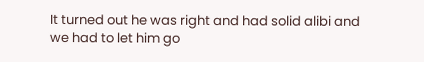It turned out he was right and had solid alibi and we had to let him go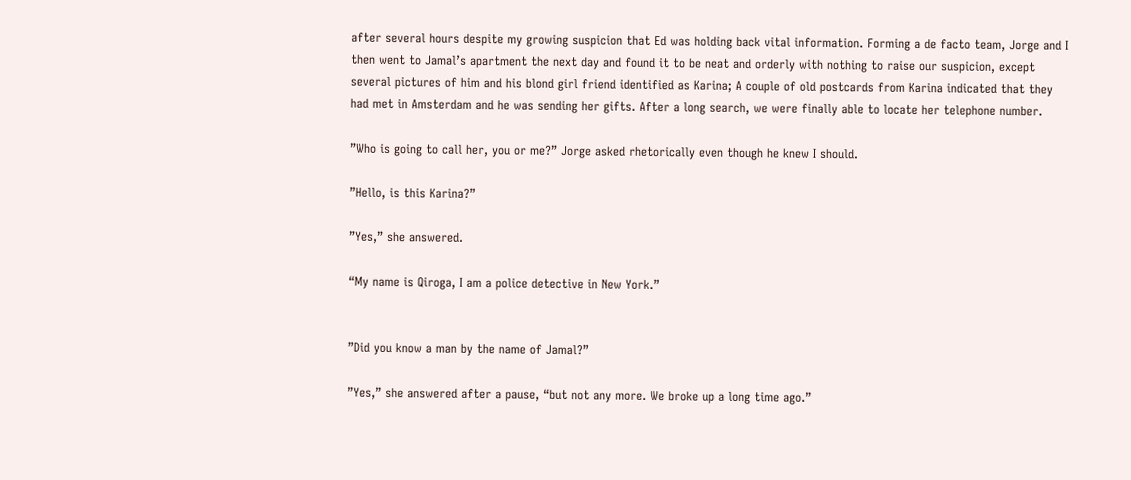after several hours despite my growing suspicion that Ed was holding back vital information. Forming a de facto team, Jorge and I then went to Jamal’s apartment the next day and found it to be neat and orderly with nothing to raise our suspicion, except several pictures of him and his blond girl friend identified as Karina; A couple of old postcards from Karina indicated that they had met in Amsterdam and he was sending her gifts. After a long search, we were finally able to locate her telephone number.

”Who is going to call her, you or me?” Jorge asked rhetorically even though he knew I should.

”Hello, is this Karina?”

”Yes,” she answered.

“My name is Qiroga, I am a police detective in New York.”


”Did you know a man by the name of Jamal?”

”Yes,” she answered after a pause, “but not any more. We broke up a long time ago.”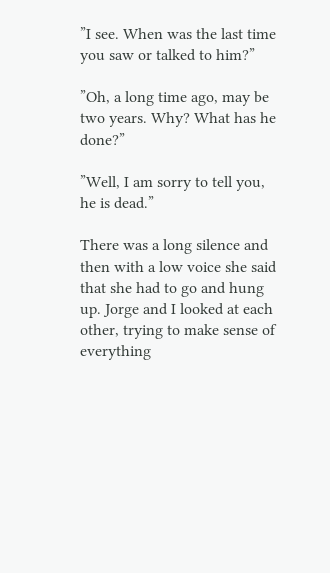”I see. When was the last time you saw or talked to him?”

”Oh, a long time ago, may be two years. Why? What has he done?”

”Well, I am sorry to tell you, he is dead.”

There was a long silence and then with a low voice she said that she had to go and hung up. Jorge and I looked at each other, trying to make sense of everything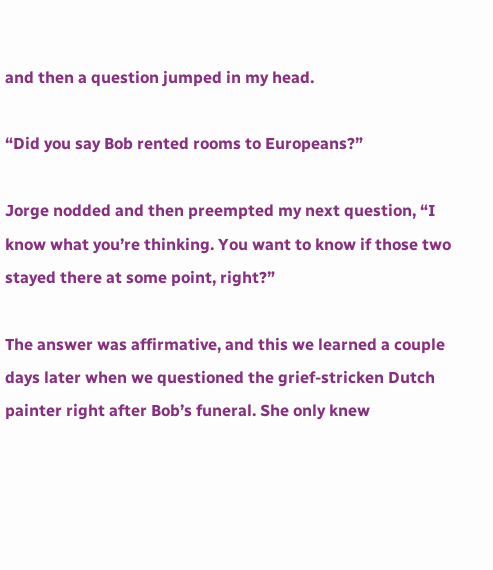and then a question jumped in my head.

“Did you say Bob rented rooms to Europeans?”

Jorge nodded and then preempted my next question, “I know what you’re thinking. You want to know if those two stayed there at some point, right?”

The answer was affirmative, and this we learned a couple days later when we questioned the grief-stricken Dutch painter right after Bob’s funeral. She only knew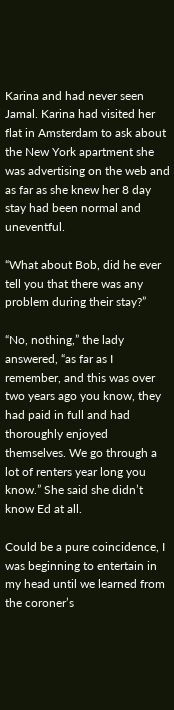Karina and had never seen Jamal. Karina had visited her flat in Amsterdam to ask about the New York apartment she was advertising on the web and as far as she knew her 8 day stay had been normal and uneventful.

“What about Bob, did he ever tell you that there was any problem during their stay?”

“No, nothing,” the lady answered, “as far as I remember, and this was over two years ago you know, they had paid in full and had thoroughly enjoyed themselves. We go through a lot of renters year long you know.” She said she didn’t know Ed at all.

Could be a pure coincidence, I was beginning to entertain in my head until we learned from the coroner’s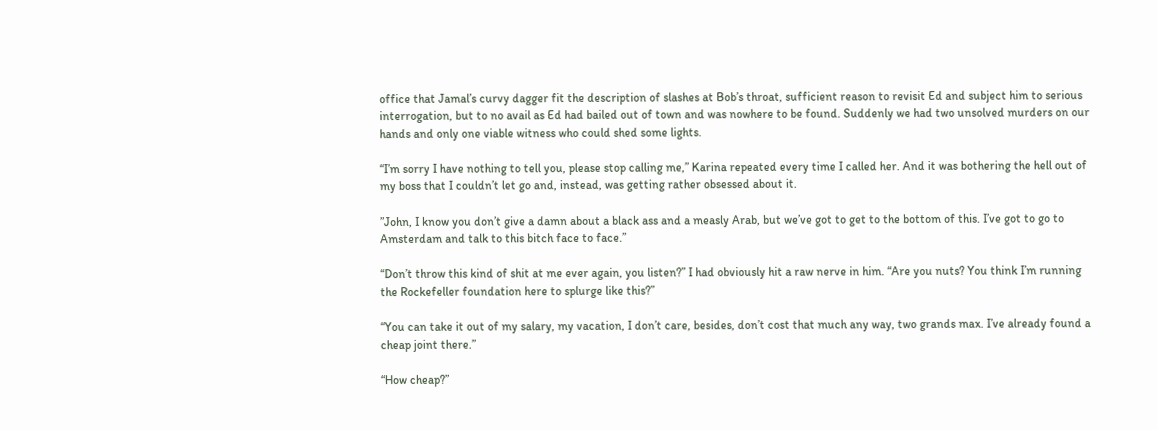office that Jamal’s curvy dagger fit the description of slashes at Bob’s throat, sufficient reason to revisit Ed and subject him to serious interrogation, but to no avail as Ed had bailed out of town and was nowhere to be found. Suddenly we had two unsolved murders on our hands and only one viable witness who could shed some lights.

“I’m sorry I have nothing to tell you, please stop calling me,” Karina repeated every time I called her. And it was bothering the hell out of my boss that I couldn’t let go and, instead, was getting rather obsessed about it.

”John, I know you don’t give a damn about a black ass and a measly Arab, but we’ve got to get to the bottom of this. I’ve got to go to Amsterdam and talk to this bitch face to face.”

“Don’t throw this kind of shit at me ever again, you listen?” I had obviously hit a raw nerve in him. “Are you nuts? You think I’m running the Rockefeller foundation here to splurge like this?”

“You can take it out of my salary, my vacation, I don’t care, besides, don’t cost that much any way, two grands max. I’ve already found a cheap joint there.”

“How cheap?”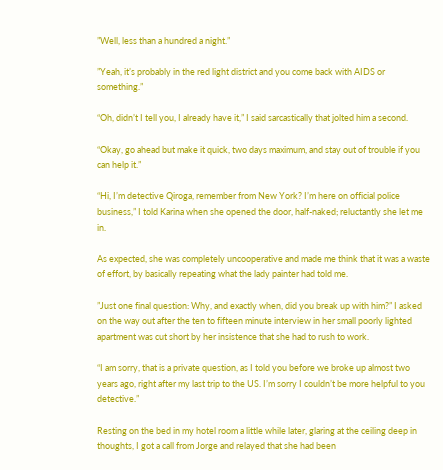”Well, less than a hundred a night.”

”Yeah, it’s probably in the red light district and you come back with AIDS or something.”

“Oh, didn’t I tell you, I already have it,” I said sarcastically that jolted him a second.

“Okay, go ahead but make it quick, two days maximum, and stay out of trouble if you can help it.”

“Hi, I’m detective Qiroga, remember from New York? I’m here on official police business,” I told Karina when she opened the door, half-naked; reluctantly she let me in.

As expected, she was completely uncooperative and made me think that it was a waste of effort, by basically repeating what the lady painter had told me.

”Just one final question: Why, and exactly when, did you break up with him?” I asked on the way out after the ten to fifteen minute interview in her small poorly lighted apartment was cut short by her insistence that she had to rush to work.

“I am sorry, that is a private question, as I told you before we broke up almost two years ago, right after my last trip to the US. I’m sorry I couldn’t be more helpful to you detective.”

Resting on the bed in my hotel room a little while later, glaring at the ceiling deep in thoughts, I got a call from Jorge and relayed that she had been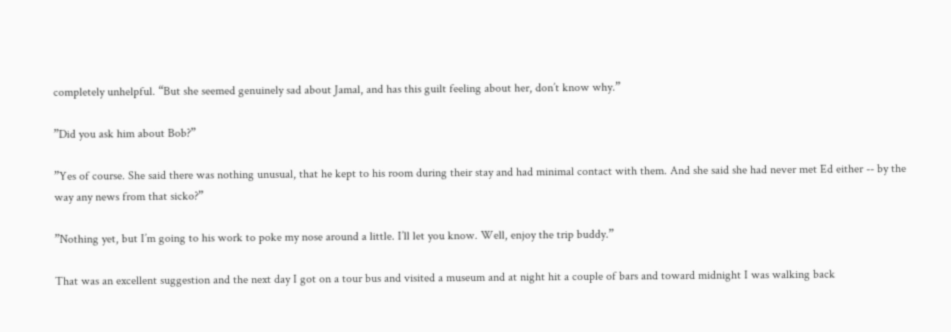completely unhelpful. “But she seemed genuinely sad about Jamal, and has this guilt feeling about her, don’t know why.”

”Did you ask him about Bob?”

”Yes of course. She said there was nothing unusual, that he kept to his room during their stay and had minimal contact with them. And she said she had never met Ed either -- by the way any news from that sicko?”

”Nothing yet, but I’m going to his work to poke my nose around a little. I’ll let you know. Well, enjoy the trip buddy.”

That was an excellent suggestion and the next day I got on a tour bus and visited a museum and at night hit a couple of bars and toward midnight I was walking back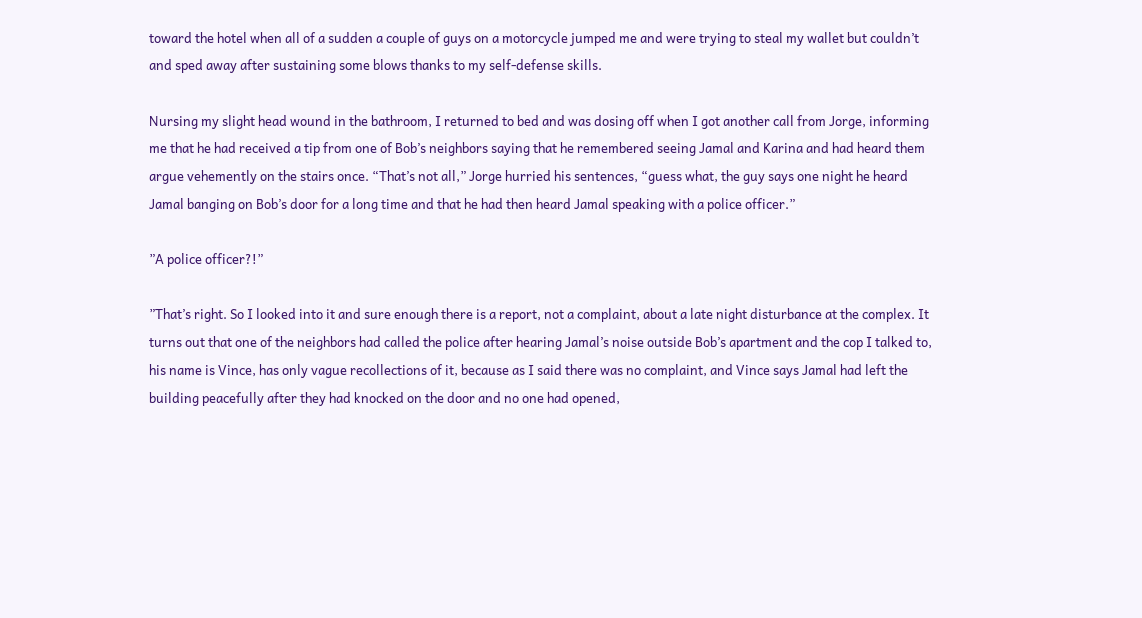toward the hotel when all of a sudden a couple of guys on a motorcycle jumped me and were trying to steal my wallet but couldn’t and sped away after sustaining some blows thanks to my self-defense skills.

Nursing my slight head wound in the bathroom, I returned to bed and was dosing off when I got another call from Jorge, informing me that he had received a tip from one of Bob’s neighbors saying that he remembered seeing Jamal and Karina and had heard them argue vehemently on the stairs once. “That’s not all,” Jorge hurried his sentences, “guess what, the guy says one night he heard Jamal banging on Bob’s door for a long time and that he had then heard Jamal speaking with a police officer.”

”A police officer?!”

”That’s right. So I looked into it and sure enough there is a report, not a complaint, about a late night disturbance at the complex. It turns out that one of the neighbors had called the police after hearing Jamal’s noise outside Bob’s apartment and the cop I talked to, his name is Vince, has only vague recollections of it, because as I said there was no complaint, and Vince says Jamal had left the building peacefully after they had knocked on the door and no one had opened,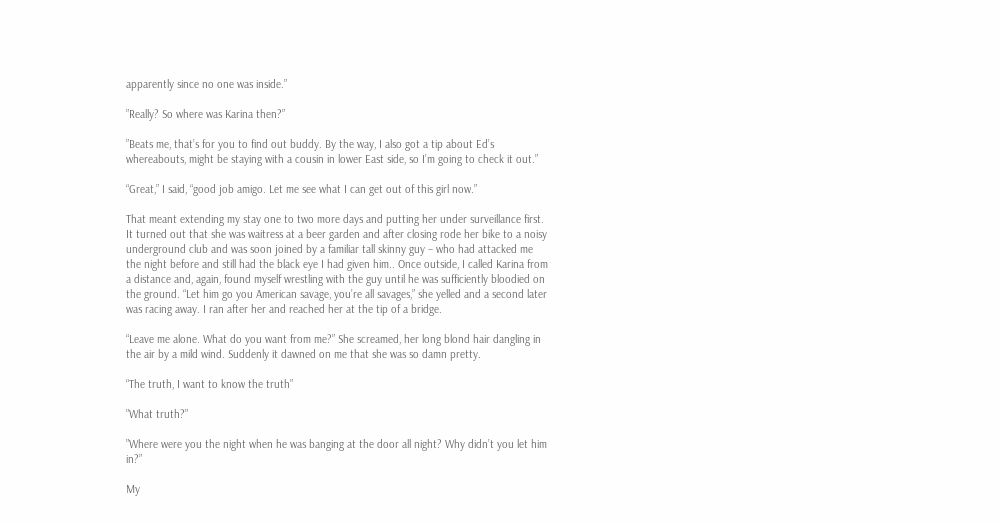apparently since no one was inside.”

”Really? So where was Karina then?”

”Beats me, that’s for you to find out buddy. By the way, I also got a tip about Ed’s whereabouts, might be staying with a cousin in lower East side, so I’m going to check it out.”

“Great,” I said, “good job amigo. Let me see what I can get out of this girl now.”

That meant extending my stay one to two more days and putting her under surveillance first. It turned out that she was waitress at a beer garden and after closing rode her bike to a noisy underground club and was soon joined by a familiar tall skinny guy – who had attacked me the night before and still had the black eye I had given him.. Once outside, I called Karina from a distance and, again, found myself wrestling with the guy until he was sufficiently bloodied on the ground. “Let him go you American savage, you’re all savages,” she yelled and a second later was racing away. I ran after her and reached her at the tip of a bridge.

“Leave me alone. What do you want from me?” She screamed, her long blond hair dangling in the air by a mild wind. Suddenly it dawned on me that she was so damn pretty.

“The truth, I want to know the truth”

”What truth?”

”Where were you the night when he was banging at the door all night? Why didn’t you let him in?”

My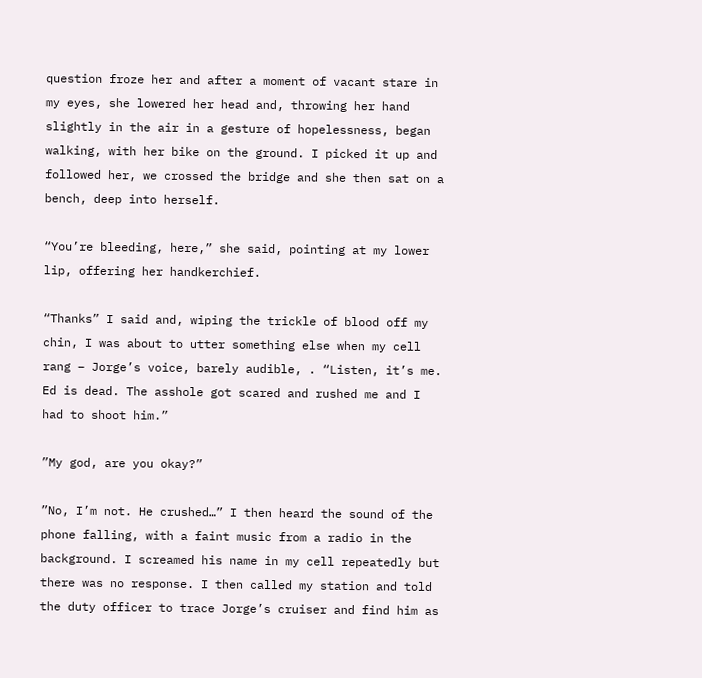question froze her and after a moment of vacant stare in my eyes, she lowered her head and, throwing her hand slightly in the air in a gesture of hopelessness, began walking, with her bike on the ground. I picked it up and followed her, we crossed the bridge and she then sat on a bench, deep into herself.

“You’re bleeding, here,” she said, pointing at my lower lip, offering her handkerchief.

“Thanks” I said and, wiping the trickle of blood off my chin, I was about to utter something else when my cell rang – Jorge’s voice, barely audible, . “Listen, it’s me. Ed is dead. The asshole got scared and rushed me and I had to shoot him.”

”My god, are you okay?”

”No, I’m not. He crushed…” I then heard the sound of the phone falling, with a faint music from a radio in the background. I screamed his name in my cell repeatedly but there was no response. I then called my station and told the duty officer to trace Jorge’s cruiser and find him as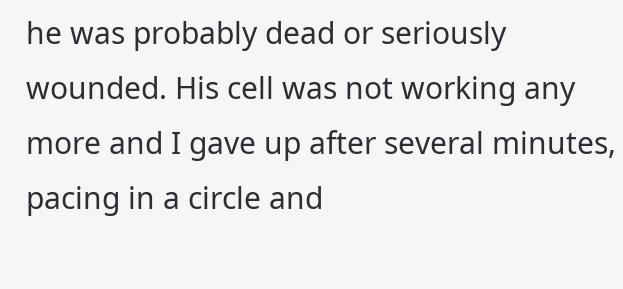he was probably dead or seriously wounded. His cell was not working any more and I gave up after several minutes, pacing in a circle and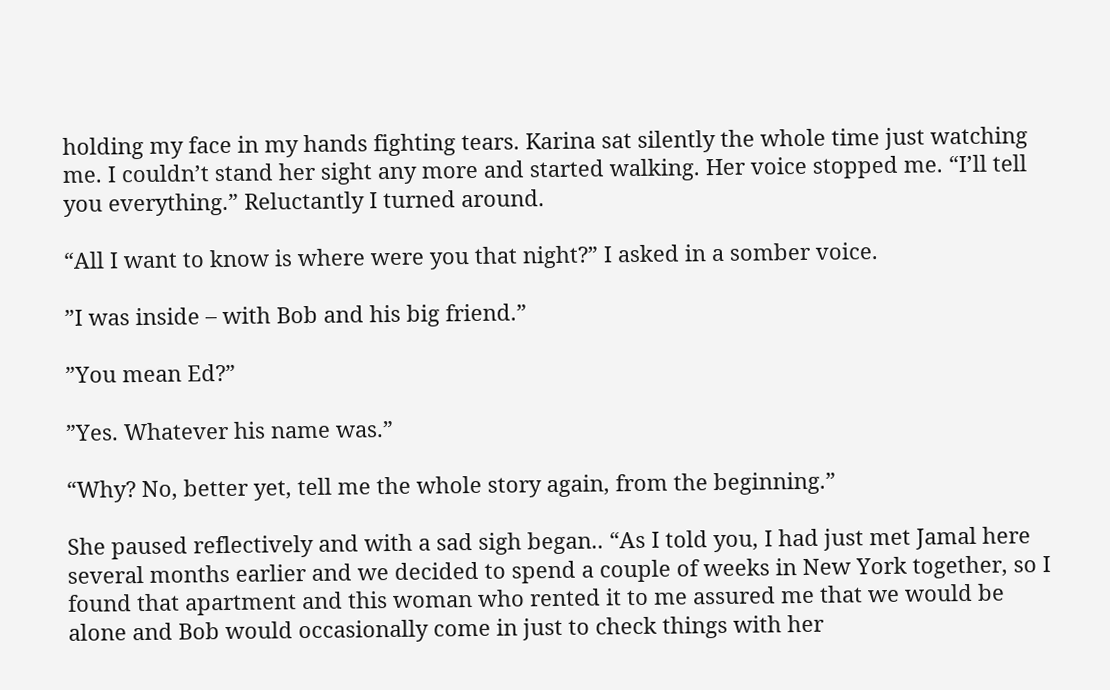holding my face in my hands fighting tears. Karina sat silently the whole time just watching me. I couldn’t stand her sight any more and started walking. Her voice stopped me. “I’ll tell you everything.” Reluctantly I turned around.

“All I want to know is where were you that night?” I asked in a somber voice.

”I was inside – with Bob and his big friend.”

”You mean Ed?”

”Yes. Whatever his name was.”

“Why? No, better yet, tell me the whole story again, from the beginning.”

She paused reflectively and with a sad sigh began.. “As I told you, I had just met Jamal here several months earlier and we decided to spend a couple of weeks in New York together, so I found that apartment and this woman who rented it to me assured me that we would be alone and Bob would occasionally come in just to check things with her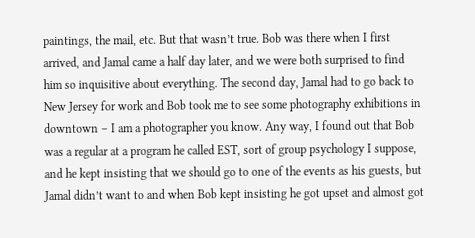paintings, the mail, etc. But that wasn’t true. Bob was there when I first arrived, and Jamal came a half day later, and we were both surprised to find him so inquisitive about everything. The second day, Jamal had to go back to New Jersey for work and Bob took me to see some photography exhibitions in downtown – I am a photographer you know. Any way, I found out that Bob was a regular at a program he called EST, sort of group psychology I suppose, and he kept insisting that we should go to one of the events as his guests, but Jamal didn’t want to and when Bob kept insisting he got upset and almost got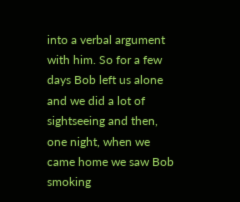into a verbal argument with him. So for a few days Bob left us alone and we did a lot of sightseeing and then, one night, when we came home we saw Bob smoking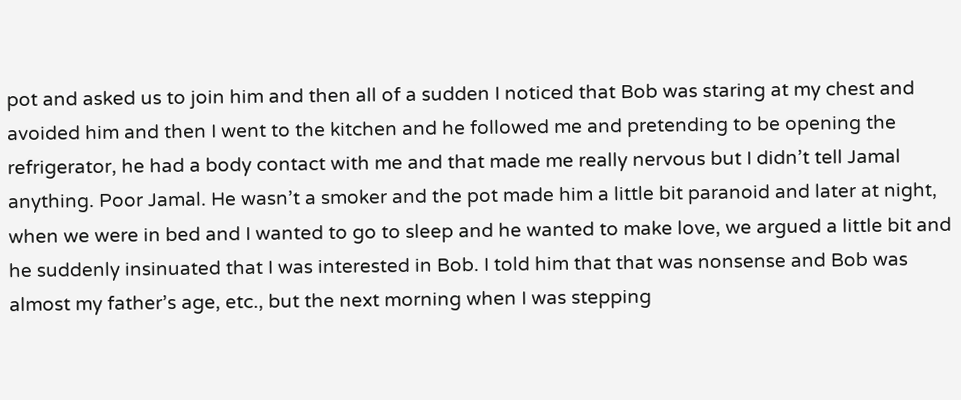pot and asked us to join him and then all of a sudden I noticed that Bob was staring at my chest and avoided him and then I went to the kitchen and he followed me and pretending to be opening the refrigerator, he had a body contact with me and that made me really nervous but I didn’t tell Jamal anything. Poor Jamal. He wasn’t a smoker and the pot made him a little bit paranoid and later at night, when we were in bed and I wanted to go to sleep and he wanted to make love, we argued a little bit and he suddenly insinuated that I was interested in Bob. I told him that that was nonsense and Bob was almost my father’s age, etc., but the next morning when I was stepping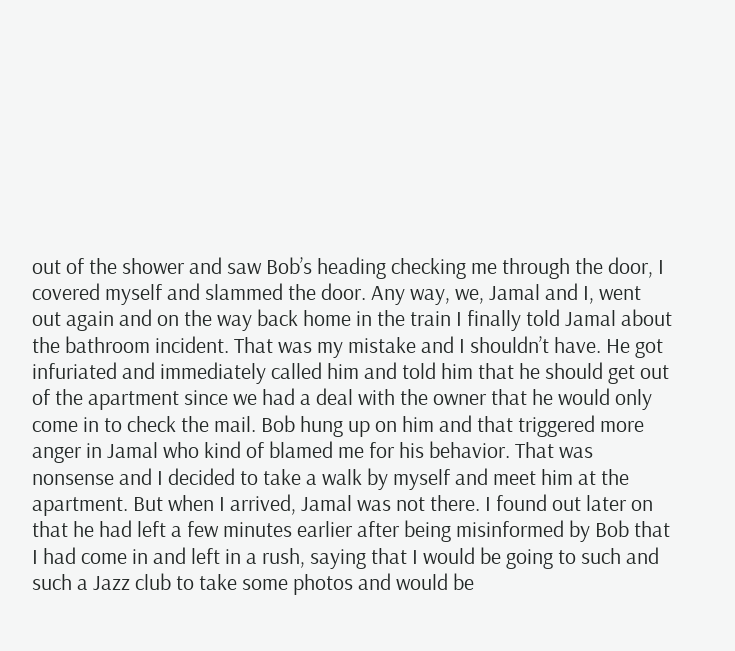out of the shower and saw Bob’s heading checking me through the door, I covered myself and slammed the door. Any way, we, Jamal and I, went out again and on the way back home in the train I finally told Jamal about the bathroom incident. That was my mistake and I shouldn’t have. He got infuriated and immediately called him and told him that he should get out of the apartment since we had a deal with the owner that he would only come in to check the mail. Bob hung up on him and that triggered more anger in Jamal who kind of blamed me for his behavior. That was nonsense and I decided to take a walk by myself and meet him at the apartment. But when I arrived, Jamal was not there. I found out later on that he had left a few minutes earlier after being misinformed by Bob that I had come in and left in a rush, saying that I would be going to such and such a Jazz club to take some photos and would be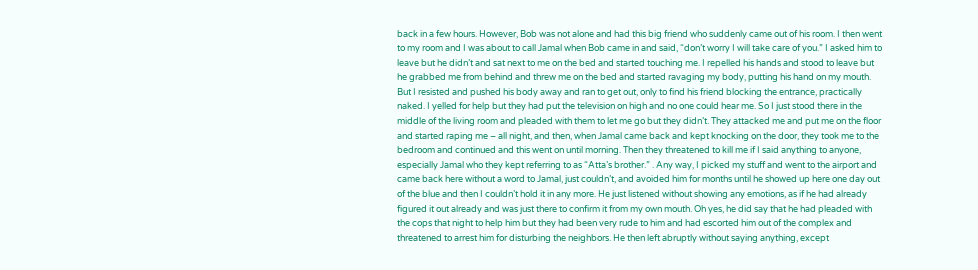back in a few hours. However, Bob was not alone and had this big friend who suddenly came out of his room. I then went to my room and I was about to call Jamal when Bob came in and said, “don’t worry I will take care of you.” I asked him to leave but he didn’t and sat next to me on the bed and started touching me. I repelled his hands and stood to leave but he grabbed me from behind and threw me on the bed and started ravaging my body, putting his hand on my mouth. But I resisted and pushed his body away and ran to get out, only to find his friend blocking the entrance, practically naked. I yelled for help but they had put the television on high and no one could hear me. So I just stood there in the middle of the living room and pleaded with them to let me go but they didn’t. They attacked me and put me on the floor and started raping me – all night, and then, when Jamal came back and kept knocking on the door, they took me to the bedroom and continued and this went on until morning. Then they threatened to kill me if I said anything to anyone, especially Jamal who they kept referring to as “Atta’s brother.” . Any way, I picked my stuff and went to the airport and came back here without a word to Jamal, just couldn’t, and avoided him for months until he showed up here one day out of the blue and then I couldn’t hold it in any more. He just listened without showing any emotions, as if he had already figured it out already and was just there to confirm it from my own mouth. Oh yes, he did say that he had pleaded with the cops that night to help him but they had been very rude to him and had escorted him out of the complex and threatened to arrest him for disturbing the neighbors. He then left abruptly without saying anything, except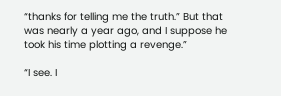“thanks for telling me the truth.” But that was nearly a year ago, and I suppose he took his time plotting a revenge.”

“I see. I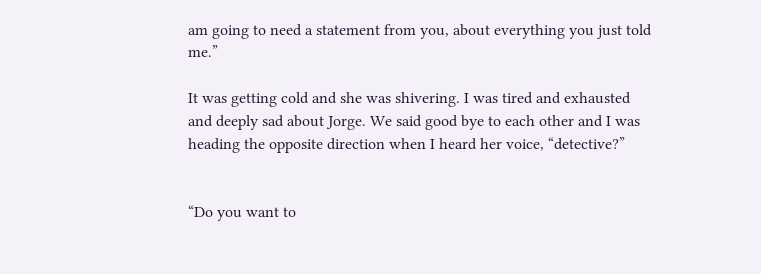am going to need a statement from you, about everything you just told me.”

It was getting cold and she was shivering. I was tired and exhausted and deeply sad about Jorge. We said good bye to each other and I was heading the opposite direction when I heard her voice, “detective?”


“Do you want to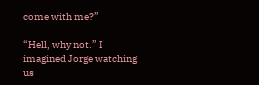come with me?”

“Hell, why not.” I imagined Jorge watching us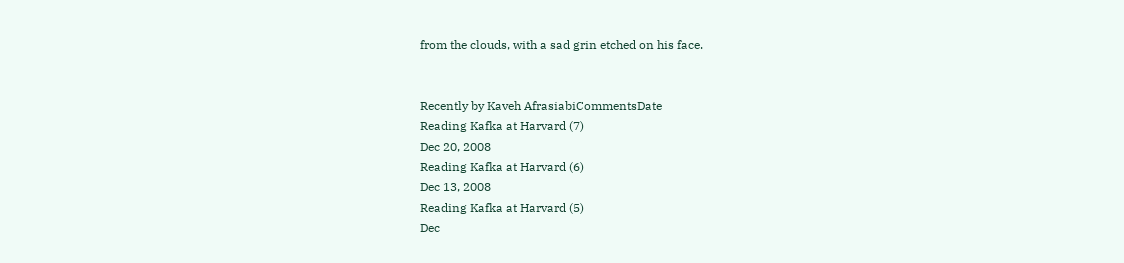from the clouds, with a sad grin etched on his face.


Recently by Kaveh AfrasiabiCommentsDate
Reading Kafka at Harvard (7)
Dec 20, 2008
Reading Kafka at Harvard (6)
Dec 13, 2008
Reading Kafka at Harvard (5)
Dec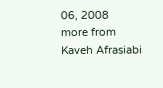06, 2008
more from Kaveh Afrasiabi